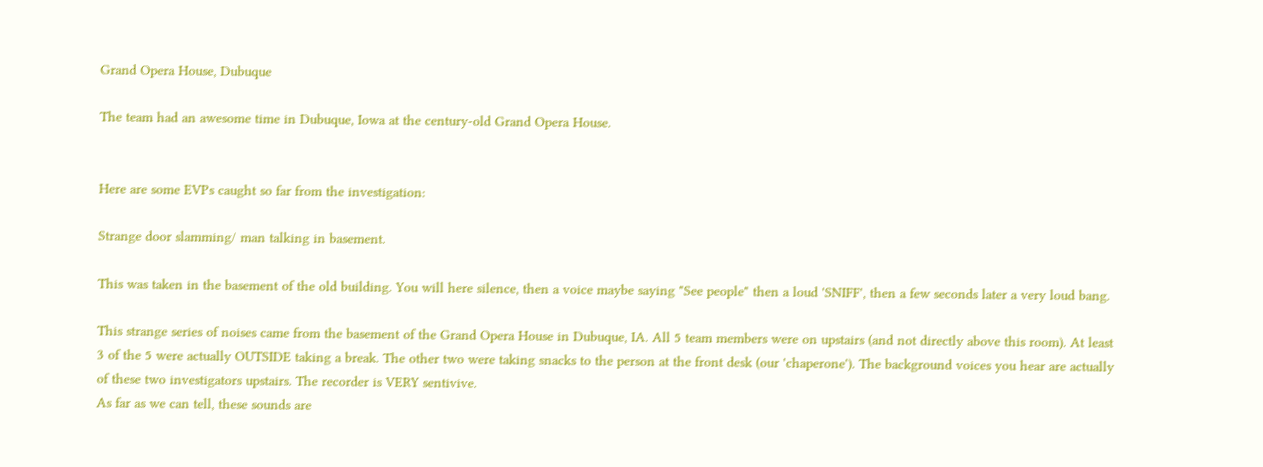Grand Opera House, Dubuque

The team had an awesome time in Dubuque, Iowa at the century-old Grand Opera House.


Here are some EVPs caught so far from the investigation:

Strange door slamming/ man talking in basement.

This was taken in the basement of the old building. You will here silence, then a voice maybe saying "See people" then a loud 'SNIFF', then a few seconds later a very loud bang.

This strange series of noises came from the basement of the Grand Opera House in Dubuque, IA. All 5 team members were on upstairs (and not directly above this room). At least 3 of the 5 were actually OUTSIDE taking a break. The other two were taking snacks to the person at the front desk (our 'chaperone'). The background voices you hear are actually of these two investigators upstairs. The recorder is VERY sentivive.
As far as we can tell, these sounds are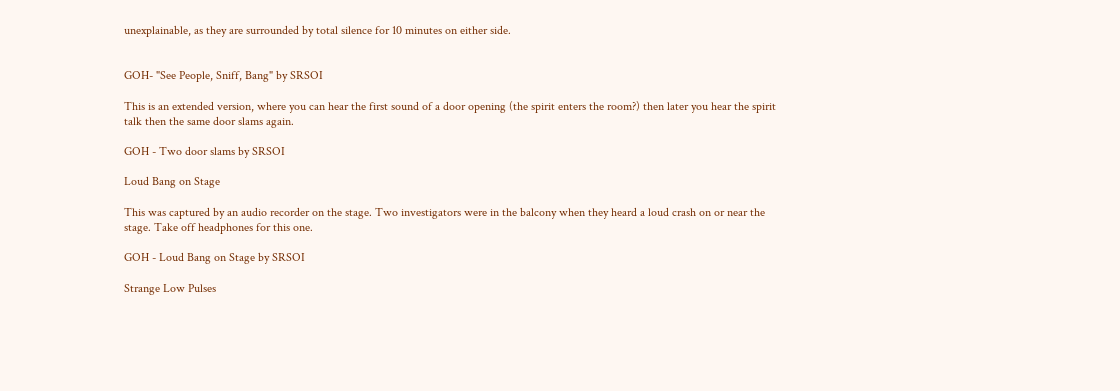unexplainable, as they are surrounded by total silence for 10 minutes on either side.


GOH- "See People, Sniff, Bang" by SRSOI

This is an extended version, where you can hear the first sound of a door opening (the spirit enters the room?) then later you hear the spirit talk then the same door slams again.

GOH - Two door slams by SRSOI

Loud Bang on Stage

This was captured by an audio recorder on the stage. Two investigators were in the balcony when they heard a loud crash on or near the stage. Take off headphones for this one.

GOH - Loud Bang on Stage by SRSOI

Strange Low Pulses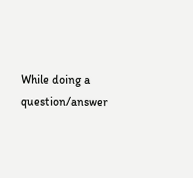While doing a question/answer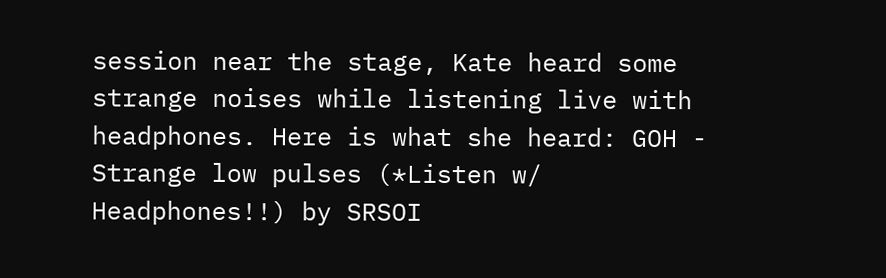session near the stage, Kate heard some strange noises while listening live with headphones. Here is what she heard: GOH - Strange low pulses (*Listen w/ Headphones!!) by SRSOI